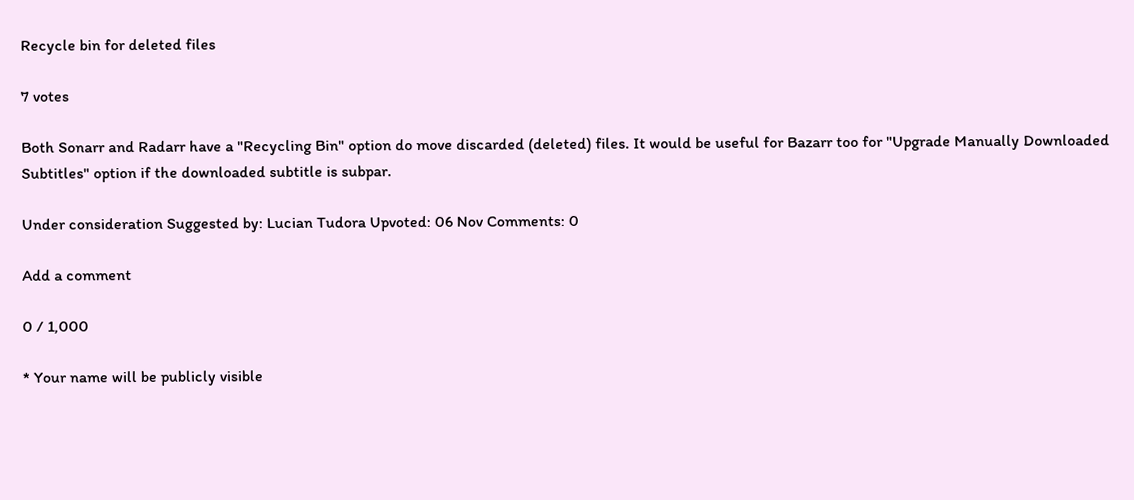Recycle bin for deleted files

7 votes

Both Sonarr and Radarr have a "Recycling Bin" option do move discarded (deleted) files. It would be useful for Bazarr too for "Upgrade Manually Downloaded Subtitles" option if the downloaded subtitle is subpar.

Under consideration Suggested by: Lucian Tudora Upvoted: 06 Nov Comments: 0

Add a comment

0 / 1,000

* Your name will be publicly visible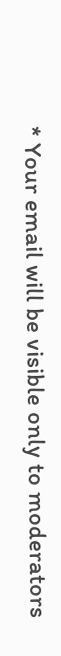* Your email will be visible only to moderators